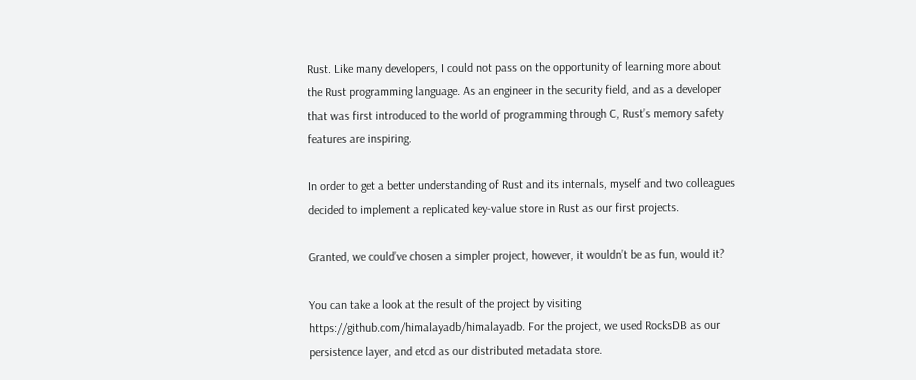Rust. Like many developers, I could not pass on the opportunity of learning more about the Rust programming language. As an engineer in the security field, and as a developer that was first introduced to the world of programming through C, Rust’s memory safety features are inspiring.

In order to get a better understanding of Rust and its internals, myself and two colleagues decided to implement a replicated key-value store in Rust as our first projects.

Granted, we could’ve chosen a simpler project, however, it wouldn’t be as fun, would it?

You can take a look at the result of the project by visiting https://github.com/himalayadb/himalayadb. For the project, we used RocksDB as our persistence layer, and etcd as our distributed metadata store.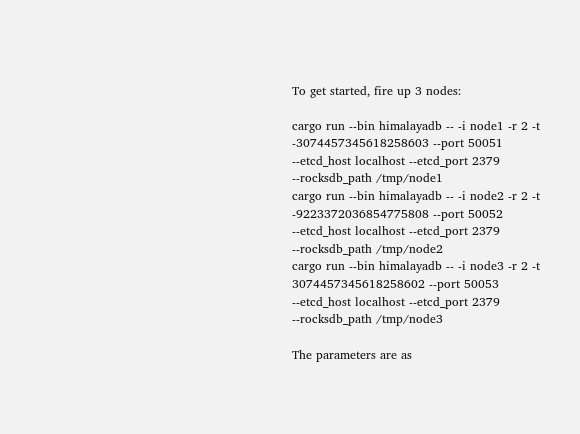To get started, fire up 3 nodes:

cargo run --bin himalayadb -- -i node1 -r 2 -t -3074457345618258603 --port 50051 --etcd_host localhost --etcd_port 2379 --rocksdb_path /tmp/node1
cargo run --bin himalayadb -- -i node2 -r 2 -t -9223372036854775808 --port 50052 --etcd_host localhost --etcd_port 2379 --rocksdb_path /tmp/node2
cargo run --bin himalayadb -- -i node3 -r 2 -t 3074457345618258602 --port 50053 --etcd_host localhost --etcd_port 2379 --rocksdb_path /tmp/node3

The parameters are as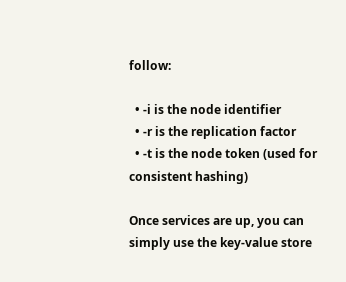follow:

  • -i is the node identifier
  • -r is the replication factor
  • -t is the node token (used for consistent hashing)

Once services are up, you can simply use the key-value store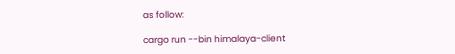as follow:

cargo run --bin himalaya-client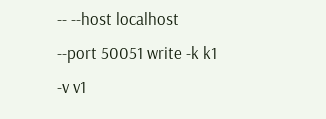-- --host localhost --port 50051 write -k k1 -v v1